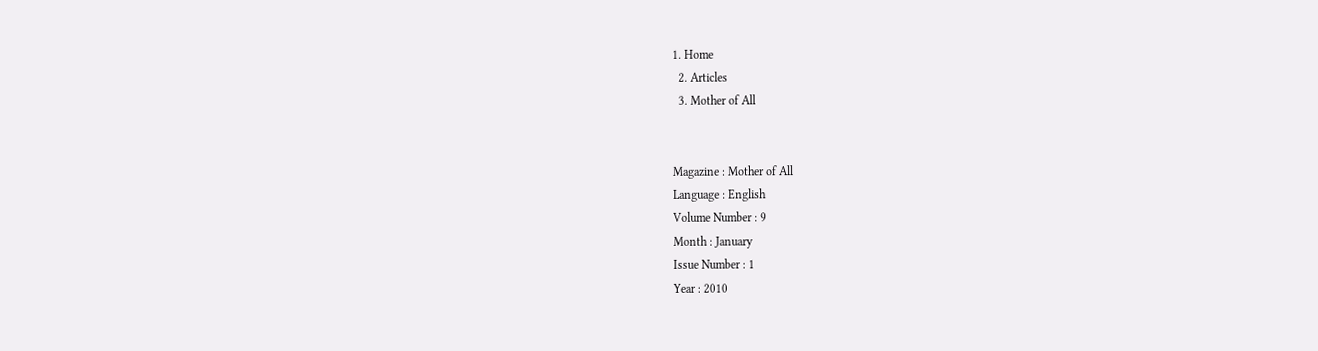1. Home
  2. Articles
  3. Mother of All


Magazine : Mother of All
Language : English
Volume Number : 9
Month : January
Issue Number : 1
Year : 2010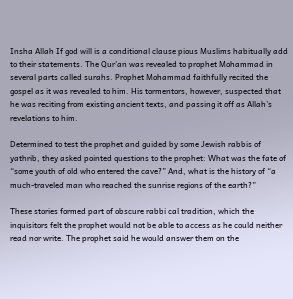Insha Allah If god will is a conditional clause pious Muslims habitually add to their statements. The Qur’an was revealed to prophet Mohammad in several parts called surahs. Prophet Mohammad faithfully recited the gospel as it was revealed to him. His tormentors, however, suspected that he was reciting from existing ancient texts, and passing it off as Allah’s revelations to him.

Determined to test the prophet and guided by some Jewish rabbis of yathrib, they asked pointed questions to the prophet: What was the fate of “some youth of old who entered the cave?” And, what is the history of “a much-traveled man who reached the sunrise regions of the earth?”

These stories formed part of obscure rabbi cal tradition, which the inquisitors felt the prophet would not be able to access as he could neither read nor write. The prophet said he would answer them on the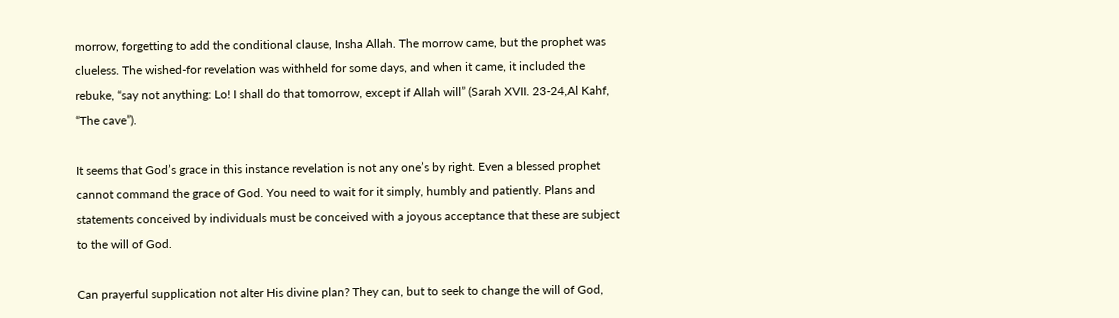morrow, forgetting to add the conditional clause, Insha Allah. The morrow came, but the prophet was clueless. The wished-for revelation was withheld for some days, and when it came, it included the rebuke, “say not anything: Lo! I shall do that tomorrow, except if Allah will” (Sarah XVII. 23-24,Al Kahf, “The cave”).

It seems that God’s grace in this instance revelation is not any one’s by right. Even a blessed prophet cannot command the grace of God. You need to wait for it simply, humbly and patiently. Plans and statements conceived by individuals must be conceived with a joyous acceptance that these are subject to the will of God.

Can prayerful supplication not alter His divine plan? They can, but to seek to change the will of God,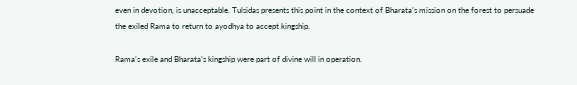even in devotion, is unacceptable. Tulsidas presents this point in the context of Bharata’s mission on the forest to persuade the exiled Rama to return to ayodhya to accept kingship.

Rama’s exile and Bharata’s kingship were part of divine will in operation.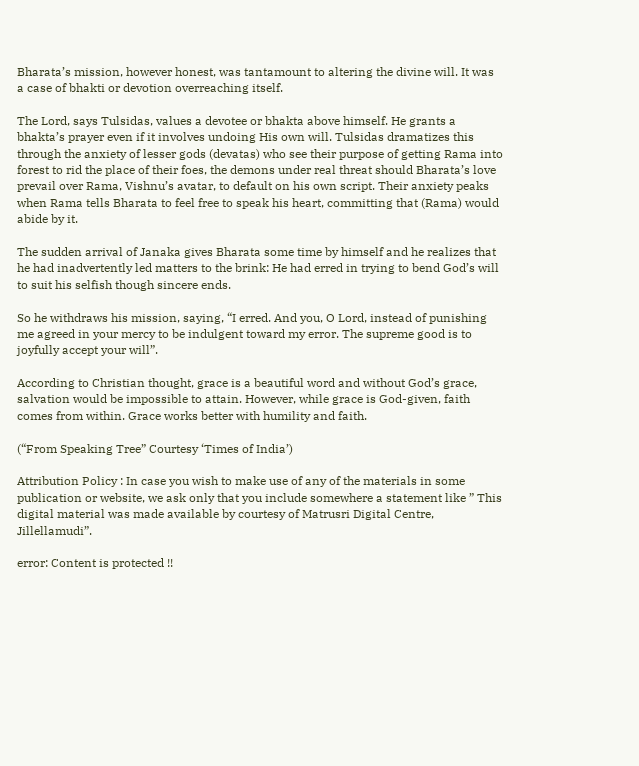Bharata’s mission, however honest, was tantamount to altering the divine will. It was a case of bhakti or devotion overreaching itself.

The Lord, says Tulsidas, values a devotee or bhakta above himself. He grants a bhakta’s prayer even if it involves undoing His own will. Tulsidas dramatizes this through the anxiety of lesser gods (devatas) who see their purpose of getting Rama into forest to rid the place of their foes, the demons under real threat should Bharata’s love prevail over Rama, Vishnu’s avatar, to default on his own script. Their anxiety peaks when Rama tells Bharata to feel free to speak his heart, committing that (Rama) would abide by it.

The sudden arrival of Janaka gives Bharata some time by himself and he realizes that he had inadvertently led matters to the brink: He had erred in trying to bend God’s will to suit his selfish though sincere ends.

So he withdraws his mission, saying, “I erred. And you, O Lord, instead of punishing me agreed in your mercy to be indulgent toward my error. The supreme good is to joyfully accept your will”.

According to Christian thought, grace is a beautiful word and without God’s grace, salvation would be impossible to attain. However, while grace is God-given, faith comes from within. Grace works better with humility and faith.

(“From Speaking Tree” Courtesy ‘Times of India’)

Attribution Policy : In case you wish to make use of any of the materials in some publication or website, we ask only that you include somewhere a statement like ” This digital material was made available by courtesy of Matrusri Digital Centre, Jillellamudi”.

error: Content is protected !!